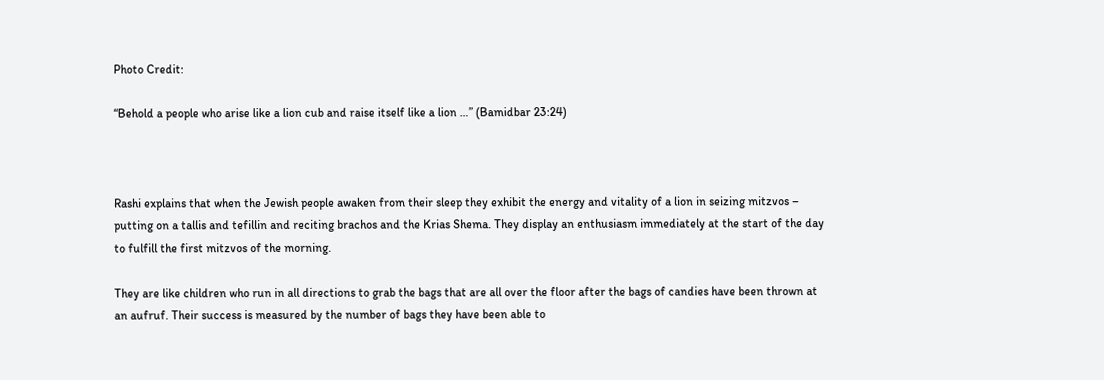Photo Credit:

“Behold a people who arise like a lion cub and raise itself like a lion …” (Bamidbar 23:24)



Rashi explains that when the Jewish people awaken from their sleep they exhibit the energy and vitality of a lion in seizing mitzvos – putting on a tallis and tefillin and reciting brachos and the Krias Shema. They display an enthusiasm immediately at the start of the day to fulfill the first mitzvos of the morning.

They are like children who run in all directions to grab the bags that are all over the floor after the bags of candies have been thrown at an aufruf. Their success is measured by the number of bags they have been able to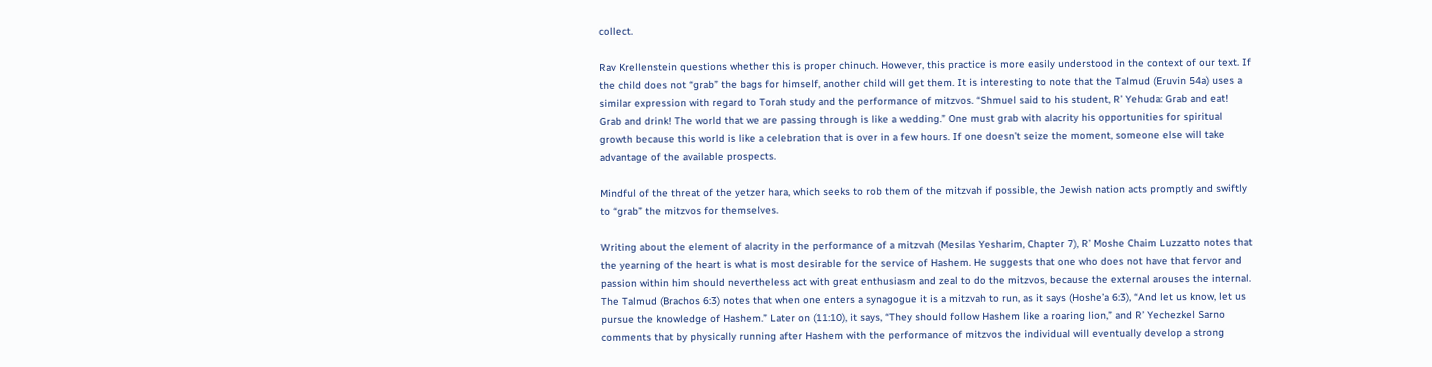collect.

Rav Krellenstein questions whether this is proper chinuch. However, this practice is more easily understood in the context of our text. If the child does not “grab” the bags for himself, another child will get them. It is interesting to note that the Talmud (Eruvin 54a) uses a similar expression with regard to Torah study and the performance of mitzvos. “Shmuel said to his student, R’ Yehuda: Grab and eat! Grab and drink! The world that we are passing through is like a wedding.” One must grab with alacrity his opportunities for spiritual growth because this world is like a celebration that is over in a few hours. If one doesn’t seize the moment, someone else will take advantage of the available prospects.

Mindful of the threat of the yetzer hara, which seeks to rob them of the mitzvah if possible, the Jewish nation acts promptly and swiftly to “grab” the mitzvos for themselves.

Writing about the element of alacrity in the performance of a mitzvah (Mesilas Yesharim, Chapter 7), R’ Moshe Chaim Luzzatto notes that the yearning of the heart is what is most desirable for the service of Hashem. He suggests that one who does not have that fervor and passion within him should nevertheless act with great enthusiasm and zeal to do the mitzvos, because the external arouses the internal. The Talmud (Brachos 6:3) notes that when one enters a synagogue it is a mitzvah to run, as it says (Hoshe’a 6:3), “And let us know, let us pursue the knowledge of Hashem.” Later on (11:10), it says, “They should follow Hashem like a roaring lion,” and R’ Yechezkel Sarno comments that by physically running after Hashem with the performance of mitzvos the individual will eventually develop a strong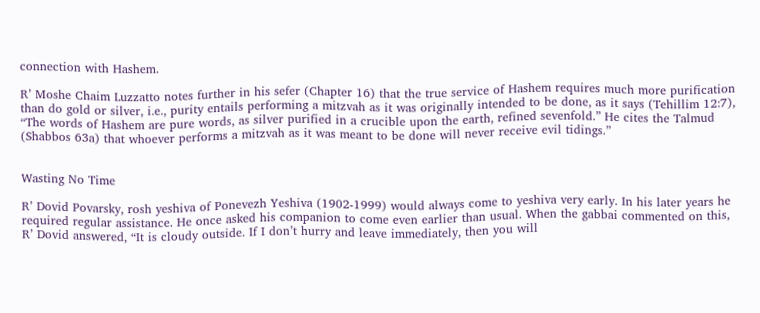connection with Hashem.

R’ Moshe Chaim Luzzatto notes further in his sefer (Chapter 16) that the true service of Hashem requires much more purification than do gold or silver, i.e., purity entails performing a mitzvah as it was originally intended to be done, as it says (Tehillim 12:7), “The words of Hashem are pure words, as silver purified in a crucible upon the earth, refined sevenfold.” He cites the Talmud (Shabbos 63a) that whoever performs a mitzvah as it was meant to be done will never receive evil tidings.”


Wasting No Time

R’ Dovid Povarsky, rosh yeshiva of Ponevezh Yeshiva (1902-1999) would always come to yeshiva very early. In his later years he required regular assistance. He once asked his companion to come even earlier than usual. When the gabbai commented on this, R’ Dovid answered, “It is cloudy outside. If I don’t hurry and leave immediately, then you will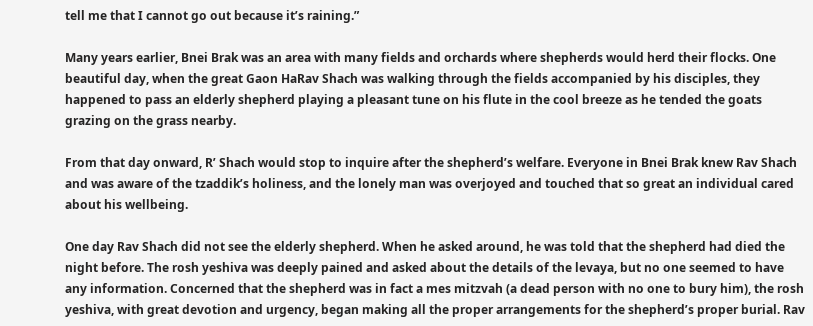tell me that I cannot go out because it’s raining.”

Many years earlier, Bnei Brak was an area with many fields and orchards where shepherds would herd their flocks. One beautiful day, when the great Gaon HaRav Shach was walking through the fields accompanied by his disciples, they happened to pass an elderly shepherd playing a pleasant tune on his flute in the cool breeze as he tended the goats grazing on the grass nearby.

From that day onward, R’ Shach would stop to inquire after the shepherd’s welfare. Everyone in Bnei Brak knew Rav Shach and was aware of the tzaddik’s holiness, and the lonely man was overjoyed and touched that so great an individual cared about his wellbeing.

One day Rav Shach did not see the elderly shepherd. When he asked around, he was told that the shepherd had died the night before. The rosh yeshiva was deeply pained and asked about the details of the levaya, but no one seemed to have any information. Concerned that the shepherd was in fact a mes mitzvah (a dead person with no one to bury him), the rosh yeshiva, with great devotion and urgency, began making all the proper arrangements for the shepherd’s proper burial. Rav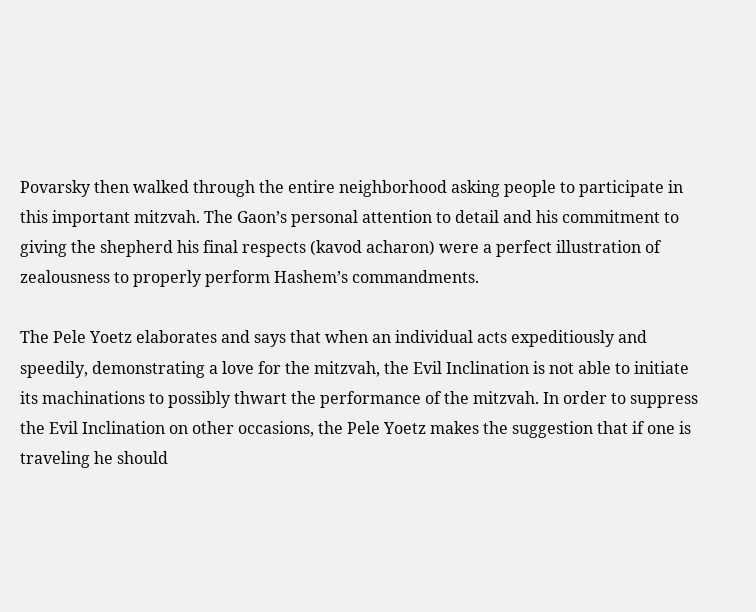Povarsky then walked through the entire neighborhood asking people to participate in this important mitzvah. The Gaon’s personal attention to detail and his commitment to giving the shepherd his final respects (kavod acharon) were a perfect illustration of zealousness to properly perform Hashem’s commandments.

The Pele Yoetz elaborates and says that when an individual acts expeditiously and speedily, demonstrating a love for the mitzvah, the Evil Inclination is not able to initiate its machinations to possibly thwart the performance of the mitzvah. In order to suppress the Evil Inclination on other occasions, the Pele Yoetz makes the suggestion that if one is traveling he should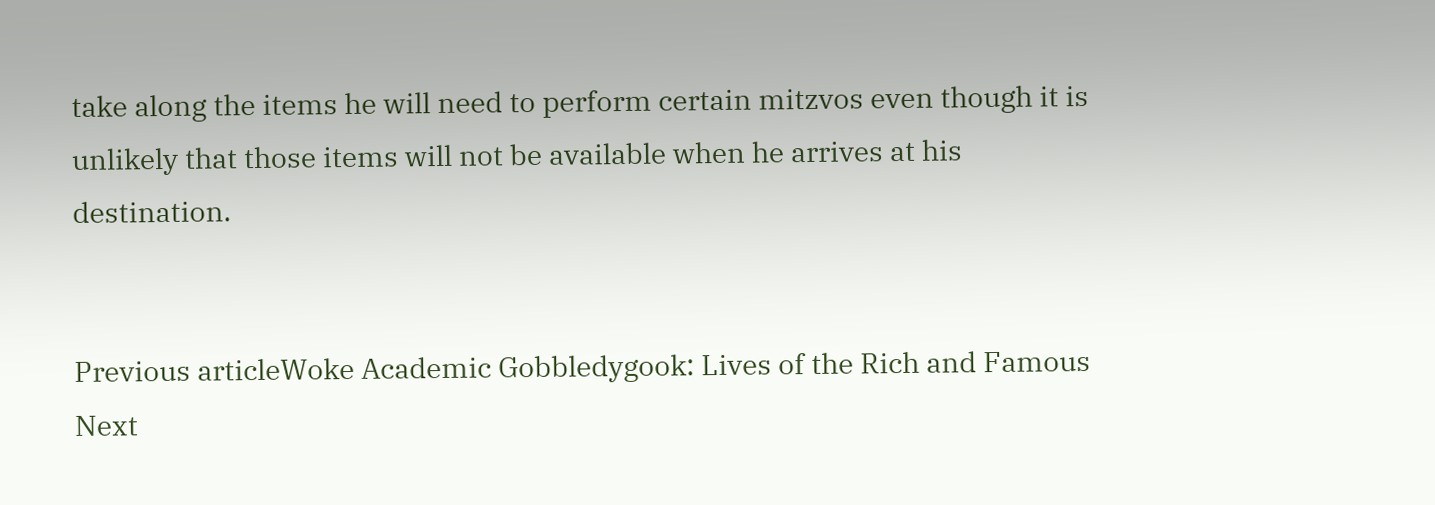take along the items he will need to perform certain mitzvos even though it is unlikely that those items will not be available when he arrives at his destination.


Previous articleWoke Academic Gobbledygook: Lives of the Rich and Famous
Next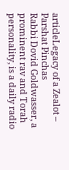articleLegacy of a Zealot – Parshat Pinchas
Rabbi Dovid Goldwasser, a prominent rav and Torah personality, is a daily radio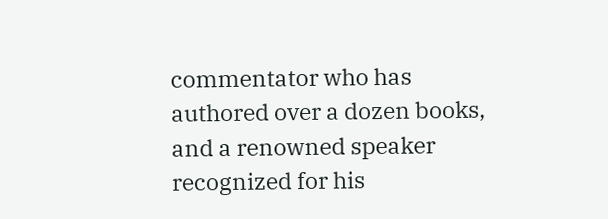commentator who has authored over a dozen books, and a renowned speaker recognized for his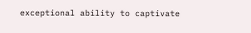exceptional ability to captivate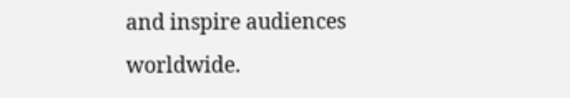and inspire audiences worldwide.